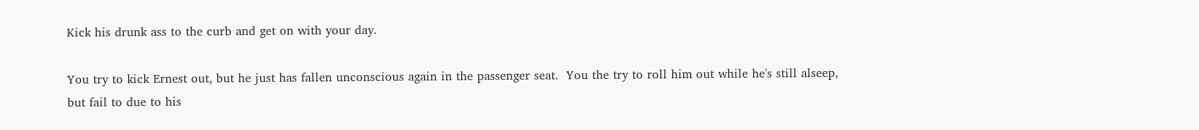Kick his drunk ass to the curb and get on with your day.

You try to kick Ernest out, but he just has fallen unconscious again in the passenger seat.  You the try to roll him out while he's still alseep, but fail to due to his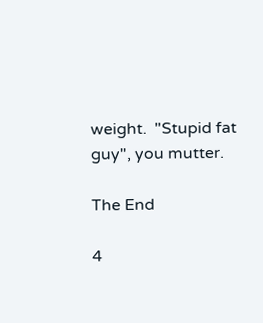weight.  "Stupid fat guy", you mutter.

The End

4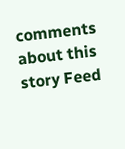comments about this story Feed